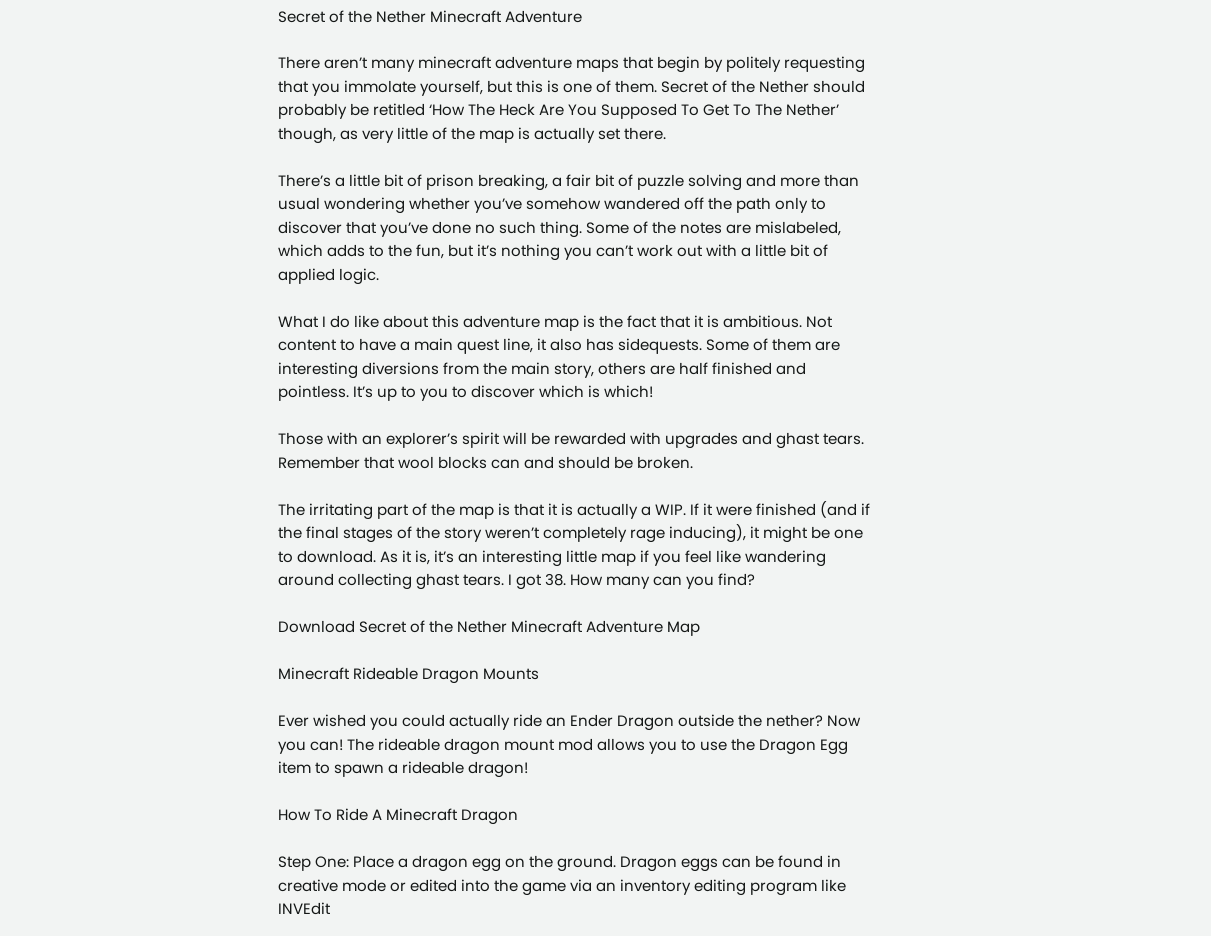Secret of the Nether Minecraft Adventure

There aren’t many minecraft adventure maps that begin by politely requesting that you immolate yourself, but this is one of them. Secret of the Nether should probably be retitled ‘How The Heck Are You Supposed To Get To The Nether’ though, as very little of the map is actually set there.

There’s a little bit of prison breaking, a fair bit of puzzle solving and more than usual wondering whether you’ve somehow wandered off the path only to discover that you’ve done no such thing. Some of the notes are mislabeled, which adds to the fun, but it’s nothing you can’t work out with a little bit of applied logic.

What I do like about this adventure map is the fact that it is ambitious. Not content to have a main quest line, it also has sidequests. Some of them are interesting diversions from the main story, others are half finished and pointless. It’s up to you to discover which is which!

Those with an explorer’s spirit will be rewarded with upgrades and ghast tears. Remember that wool blocks can and should be broken.

The irritating part of the map is that it is actually a WIP. If it were finished (and if the final stages of the story weren’t completely rage inducing), it might be one to download. As it is, it’s an interesting little map if you feel like wandering around collecting ghast tears. I got 38. How many can you find?

Download Secret of the Nether Minecraft Adventure Map

Minecraft Rideable Dragon Mounts

Ever wished you could actually ride an Ender Dragon outside the nether? Now you can! The rideable dragon mount mod allows you to use the Dragon Egg item to spawn a rideable dragon!

How To Ride A Minecraft Dragon

Step One: Place a dragon egg on the ground. Dragon eggs can be found in creative mode or edited into the game via an inventory editing program like INVEdit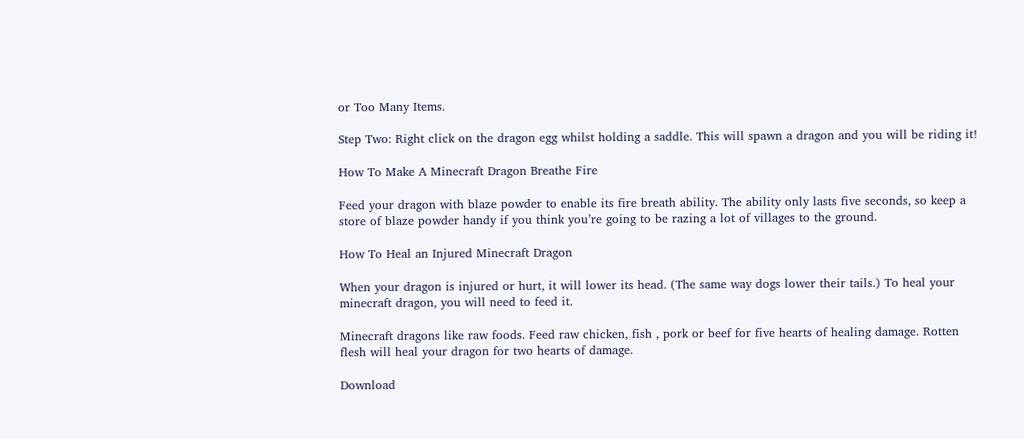or Too Many Items.

Step Two: Right click on the dragon egg whilst holding a saddle. This will spawn a dragon and you will be riding it!

How To Make A Minecraft Dragon Breathe Fire

Feed your dragon with blaze powder to enable its fire breath ability. The ability only lasts five seconds, so keep a store of blaze powder handy if you think you’re going to be razing a lot of villages to the ground.

How To Heal an Injured Minecraft Dragon

When your dragon is injured or hurt, it will lower its head. (The same way dogs lower their tails.) To heal your minecraft dragon, you will need to feed it.

Minecraft dragons like raw foods. Feed raw chicken, fish , pork or beef for five hearts of healing damage. Rotten flesh will heal your dragon for two hearts of damage.

Download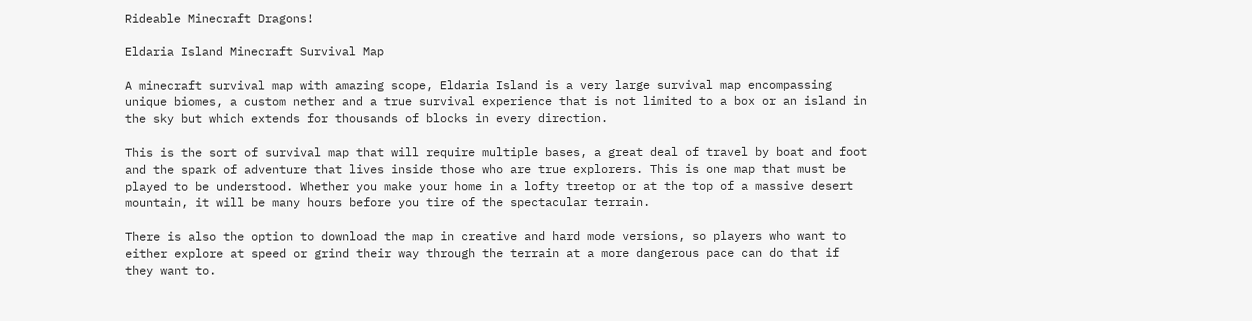Rideable Minecraft Dragons!

Eldaria Island Minecraft Survival Map

A minecraft survival map with amazing scope, Eldaria Island is a very large survival map encompassing unique biomes, a custom nether and a true survival experience that is not limited to a box or an island in the sky but which extends for thousands of blocks in every direction.

This is the sort of survival map that will require multiple bases, a great deal of travel by boat and foot and the spark of adventure that lives inside those who are true explorers. This is one map that must be played to be understood. Whether you make your home in a lofty treetop or at the top of a massive desert mountain, it will be many hours before you tire of the spectacular terrain.

There is also the option to download the map in creative and hard mode versions, so players who want to either explore at speed or grind their way through the terrain at a more dangerous pace can do that if they want to.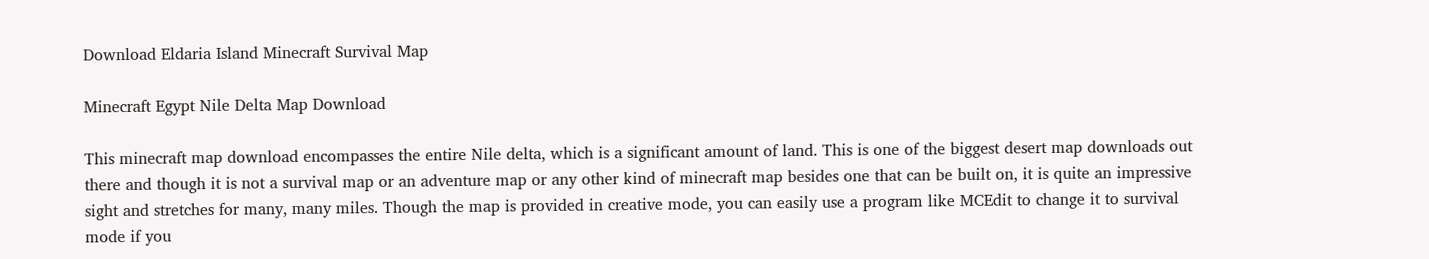Download Eldaria Island Minecraft Survival Map

Minecraft Egypt Nile Delta Map Download

This minecraft map download encompasses the entire Nile delta, which is a significant amount of land. This is one of the biggest desert map downloads out there and though it is not a survival map or an adventure map or any other kind of minecraft map besides one that can be built on, it is quite an impressive sight and stretches for many, many miles. Though the map is provided in creative mode, you can easily use a program like MCEdit to change it to survival mode if you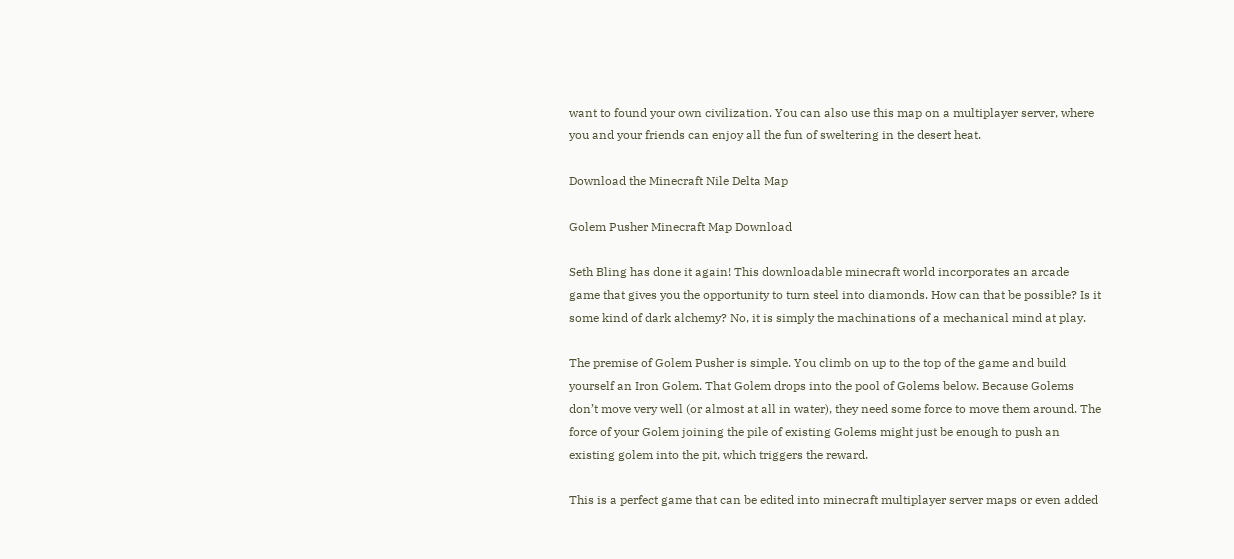want to found your own civilization. You can also use this map on a multiplayer server, where you and your friends can enjoy all the fun of sweltering in the desert heat.

Download the Minecraft Nile Delta Map

Golem Pusher Minecraft Map Download

Seth Bling has done it again! This downloadable minecraft world incorporates an arcade game that gives you the opportunity to turn steel into diamonds. How can that be possible? Is it some kind of dark alchemy? No, it is simply the machinations of a mechanical mind at play.

The premise of Golem Pusher is simple. You climb on up to the top of the game and build yourself an Iron Golem. That Golem drops into the pool of Golems below. Because Golems don’t move very well (or almost at all in water), they need some force to move them around. The force of your Golem joining the pile of existing Golems might just be enough to push an existing golem into the pit, which triggers the reward.

This is a perfect game that can be edited into minecraft multiplayer server maps or even added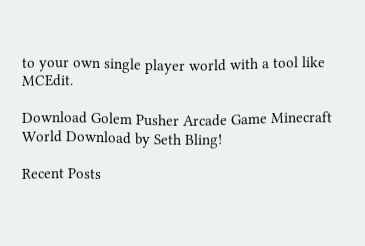to your own single player world with a tool like MCEdit.

Download Golem Pusher Arcade Game Minecraft World Download by Seth Bling!

Recent Posts